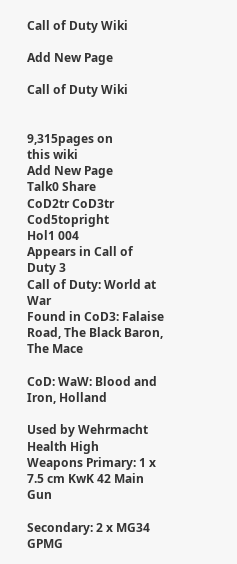Call of Duty Wiki

Add New Page

Call of Duty Wiki


9,315pages on
this wiki
Add New Page
Talk0 Share
CoD2tr CoD3tr Cod5topright
Hol1 004
Appears in Call of Duty 3
Call of Duty: World at War
Found in CoD3: Falaise Road, The Black Baron, The Mace

CoD: WaW: Blood and Iron, Holland

Used by Wehrmacht
Health High
Weapons Primary: 1 x 7.5 cm KwK 42 Main Gun

Secondary: 2 x MG34 GPMG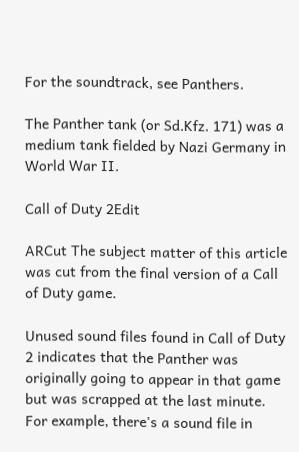For the soundtrack, see Panthers.

The Panther tank (or Sd.Kfz. 171) was a medium tank fielded by Nazi Germany in World War II.

Call of Duty 2Edit

ARCut The subject matter of this article was cut from the final version of a Call of Duty game.

Unused sound files found in Call of Duty 2 indicates that the Panther was originally going to appear in that game but was scrapped at the last minute. For example, there's a sound file in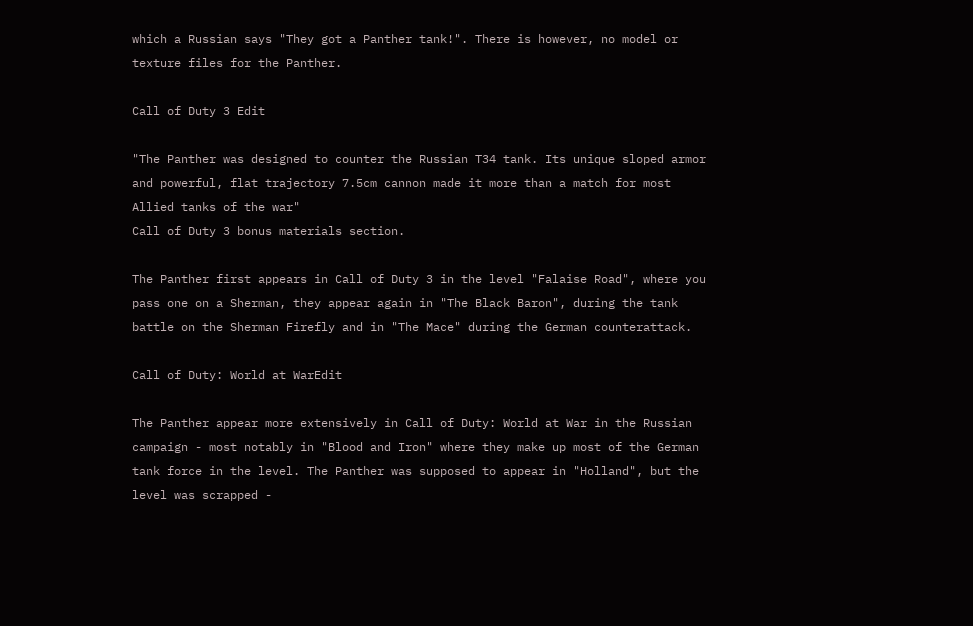which a Russian says "They got a Panther tank!". There is however, no model or texture files for the Panther.

Call of Duty 3 Edit

"The Panther was designed to counter the Russian T34 tank. Its unique sloped armor and powerful, flat trajectory 7.5cm cannon made it more than a match for most Allied tanks of the war"
Call of Duty 3 bonus materials section.

The Panther first appears in Call of Duty 3 in the level "Falaise Road", where you pass one on a Sherman, they appear again in "The Black Baron", during the tank battle on the Sherman Firefly and in "The Mace" during the German counterattack.

Call of Duty: World at WarEdit

The Panther appear more extensively in Call of Duty: World at War in the Russian campaign - most notably in "Blood and Iron" where they make up most of the German tank force in the level. The Panther was supposed to appear in "Holland", but the level was scrapped -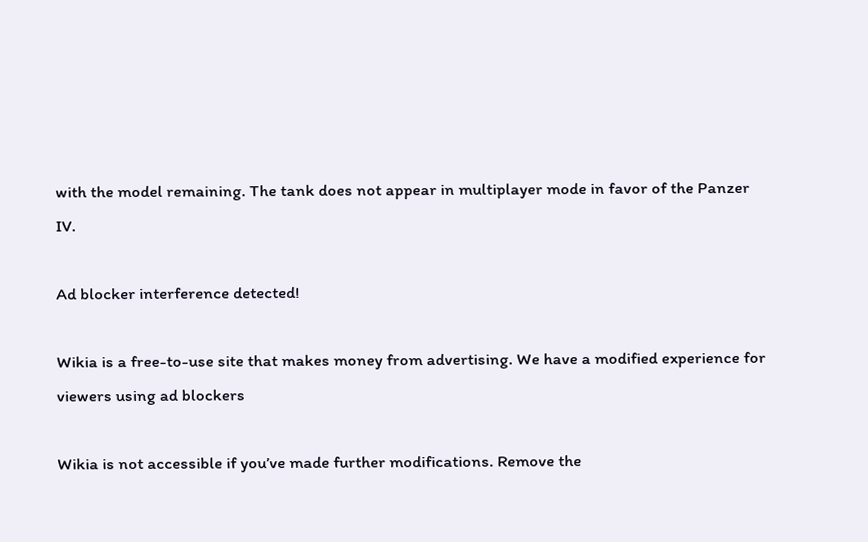with the model remaining. The tank does not appear in multiplayer mode in favor of the Panzer IV.

Ad blocker interference detected!

Wikia is a free-to-use site that makes money from advertising. We have a modified experience for viewers using ad blockers

Wikia is not accessible if you’ve made further modifications. Remove the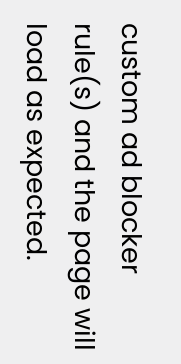custom ad blocker rule(s) and the page will load as expected.